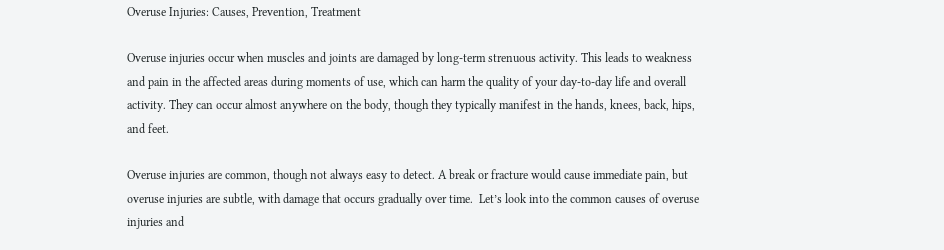Overuse Injuries: Causes, Prevention, Treatment

Overuse injuries occur when muscles and joints are damaged by long-term strenuous activity. This leads to weakness and pain in the affected areas during moments of use, which can harm the quality of your day-to-day life and overall activity. They can occur almost anywhere on the body, though they typically manifest in the hands, knees, back, hips, and feet.

Overuse injuries are common, though not always easy to detect. A break or fracture would cause immediate pain, but overuse injuries are subtle, with damage that occurs gradually over time.  Let’s look into the common causes of overuse injuries and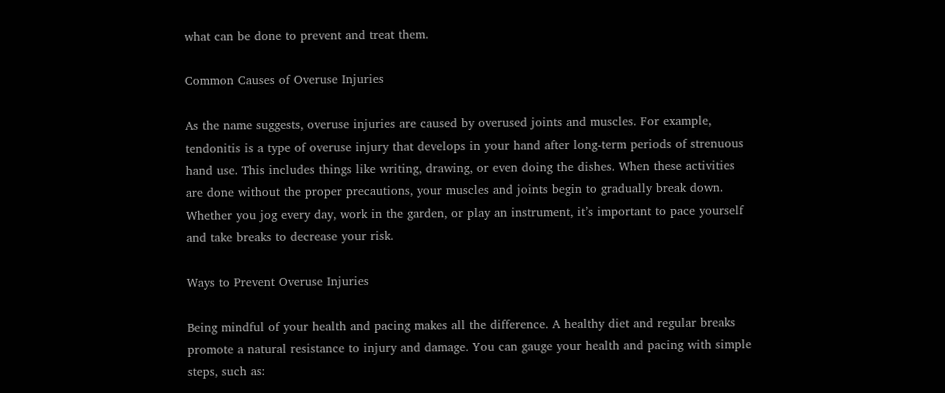what can be done to prevent and treat them.

Common Causes of Overuse Injuries

As the name suggests, overuse injuries are caused by overused joints and muscles. For example, tendonitis is a type of overuse injury that develops in your hand after long-term periods of strenuous hand use. This includes things like writing, drawing, or even doing the dishes. When these activities are done without the proper precautions, your muscles and joints begin to gradually break down. Whether you jog every day, work in the garden, or play an instrument, it’s important to pace yourself and take breaks to decrease your risk.

Ways to Prevent Overuse Injuries

Being mindful of your health and pacing makes all the difference. A healthy diet and regular breaks promote a natural resistance to injury and damage. You can gauge your health and pacing with simple steps, such as: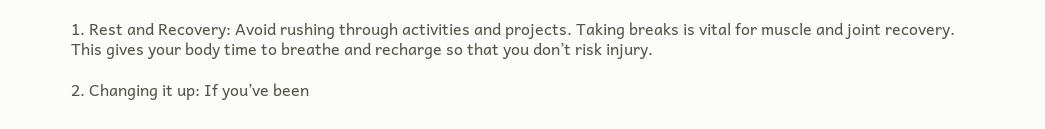1. Rest and Recovery: Avoid rushing through activities and projects. Taking breaks is vital for muscle and joint recovery. This gives your body time to breathe and recharge so that you don’t risk injury.

2. Changing it up: If you’ve been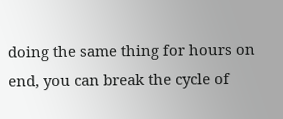doing the same thing for hours on end, you can break the cycle of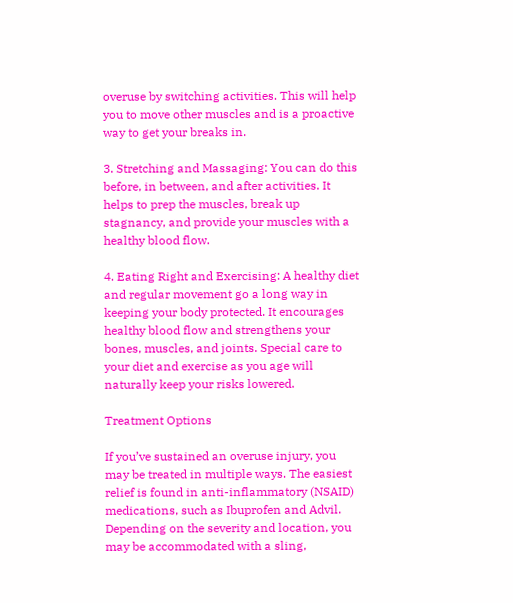overuse by switching activities. This will help you to move other muscles and is a proactive way to get your breaks in.

3. Stretching and Massaging: You can do this before, in between, and after activities. It helps to prep the muscles, break up stagnancy, and provide your muscles with a healthy blood flow.

4. Eating Right and Exercising: A healthy diet and regular movement go a long way in keeping your body protected. It encourages healthy blood flow and strengthens your bones, muscles, and joints. Special care to your diet and exercise as you age will naturally keep your risks lowered.

Treatment Options

If you’ve sustained an overuse injury, you may be treated in multiple ways. The easiest relief is found in anti-inflammatory (NSAID) medications, such as Ibuprofen and Advil. Depending on the severity and location, you may be accommodated with a sling,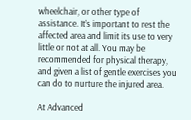wheelchair, or other type of assistance. It’s important to rest the affected area and limit its use to very little or not at all. You may be recommended for physical therapy, and given a list of gentle exercises you can do to nurture the injured area.

At Advanced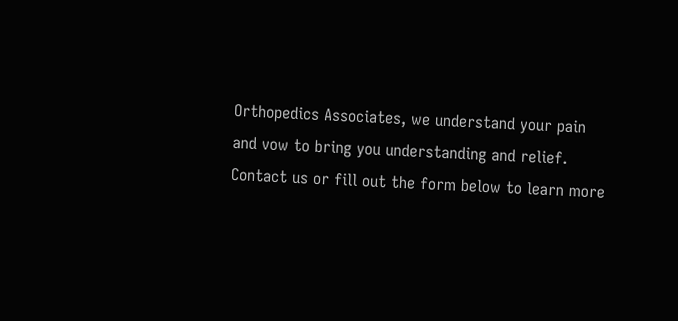Orthopedics Associates, we understand your pain and vow to bring you understanding and relief. Contact us or fill out the form below to learn more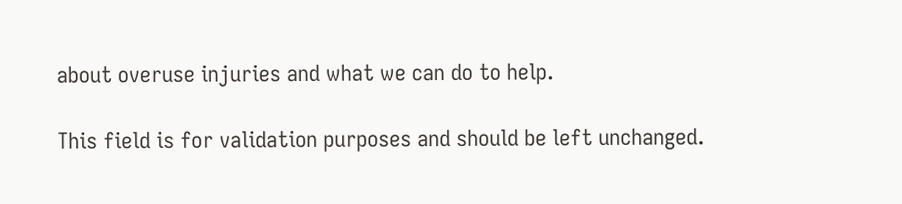about overuse injuries and what we can do to help.

This field is for validation purposes and should be left unchanged.